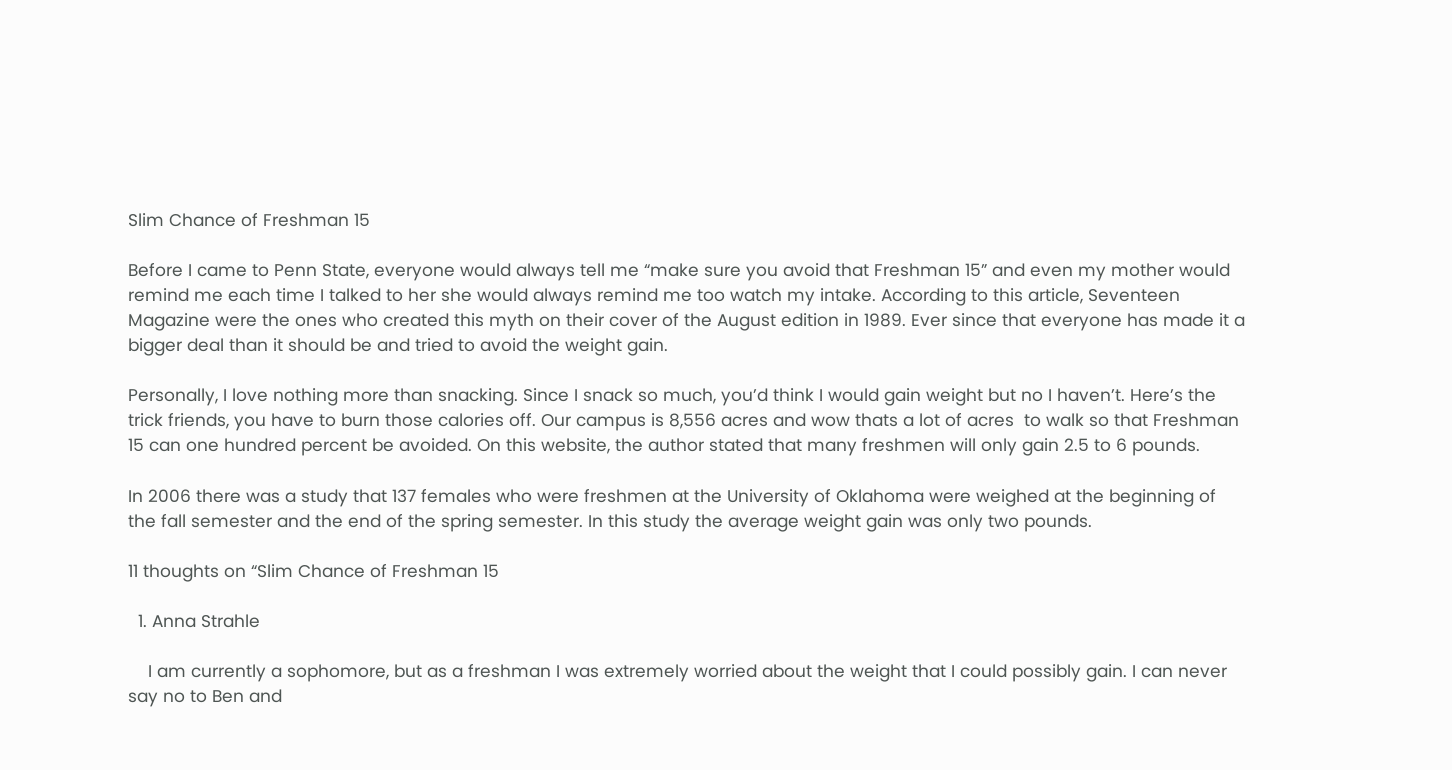Slim Chance of Freshman 15

Before I came to Penn State, everyone would always tell me “make sure you avoid that Freshman 15” and even my mother would remind me each time I talked to her she would always remind me too watch my intake. According to this article, Seventeen Magazine were the ones who created this myth on their cover of the August edition in 1989. Ever since that everyone has made it a bigger deal than it should be and tried to avoid the weight gain.

Personally, I love nothing more than snacking. Since I snack so much, you’d think I would gain weight but no I haven’t. Here’s the trick friends, you have to burn those calories off. Our campus is 8,556 acres and wow thats a lot of acres  to walk so that Freshman 15 can one hundred percent be avoided. On this website, the author stated that many freshmen will only gain 2.5 to 6 pounds.

In 2006 there was a study that 137 females who were freshmen at the University of Oklahoma were weighed at the beginning of the fall semester and the end of the spring semester. In this study the average weight gain was only two pounds.

11 thoughts on “Slim Chance of Freshman 15

  1. Anna Strahle

    I am currently a sophomore, but as a freshman I was extremely worried about the weight that I could possibly gain. I can never say no to Ben and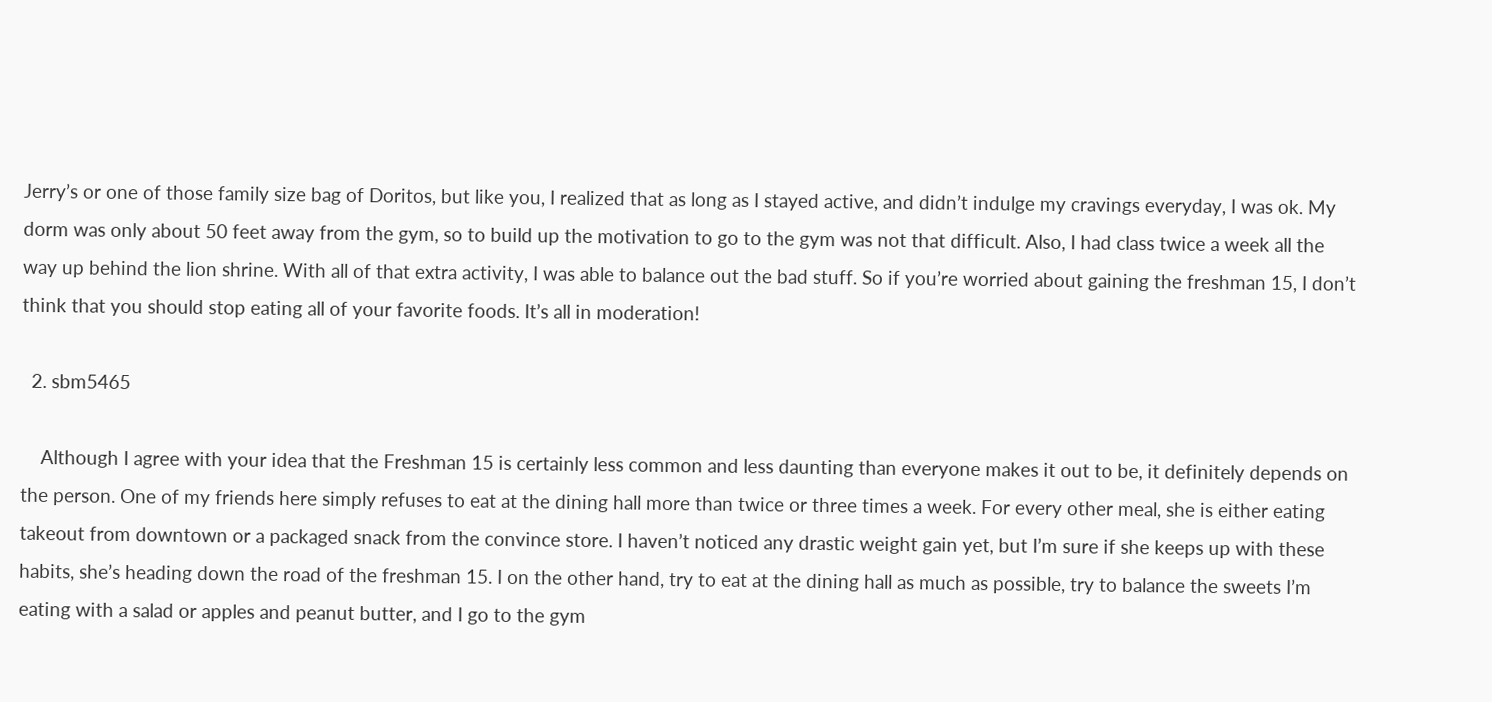Jerry’s or one of those family size bag of Doritos, but like you, I realized that as long as I stayed active, and didn’t indulge my cravings everyday, I was ok. My dorm was only about 50 feet away from the gym, so to build up the motivation to go to the gym was not that difficult. Also, I had class twice a week all the way up behind the lion shrine. With all of that extra activity, I was able to balance out the bad stuff. So if you’re worried about gaining the freshman 15, I don’t think that you should stop eating all of your favorite foods. It’s all in moderation!

  2. sbm5465

    Although I agree with your idea that the Freshman 15 is certainly less common and less daunting than everyone makes it out to be, it definitely depends on the person. One of my friends here simply refuses to eat at the dining hall more than twice or three times a week. For every other meal, she is either eating takeout from downtown or a packaged snack from the convince store. I haven’t noticed any drastic weight gain yet, but I’m sure if she keeps up with these habits, she’s heading down the road of the freshman 15. I on the other hand, try to eat at the dining hall as much as possible, try to balance the sweets I’m eating with a salad or apples and peanut butter, and I go to the gym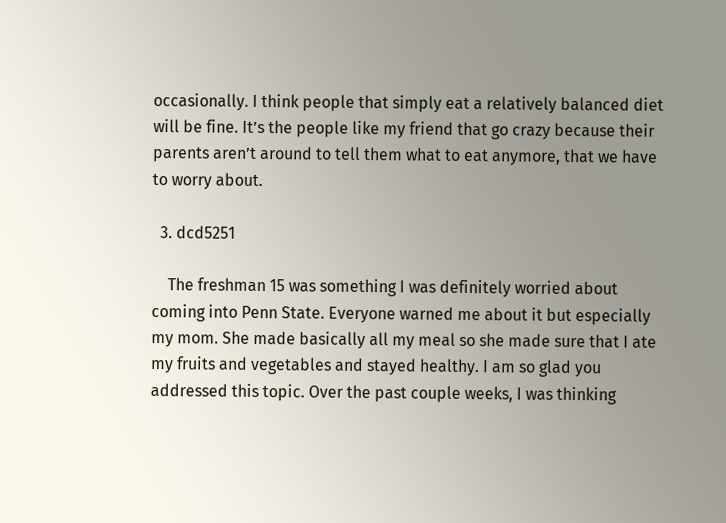occasionally. I think people that simply eat a relatively balanced diet will be fine. It’s the people like my friend that go crazy because their parents aren’t around to tell them what to eat anymore, that we have to worry about.

  3. dcd5251

    The freshman 15 was something I was definitely worried about coming into Penn State. Everyone warned me about it but especially my mom. She made basically all my meal so she made sure that I ate my fruits and vegetables and stayed healthy. I am so glad you addressed this topic. Over the past couple weeks, I was thinking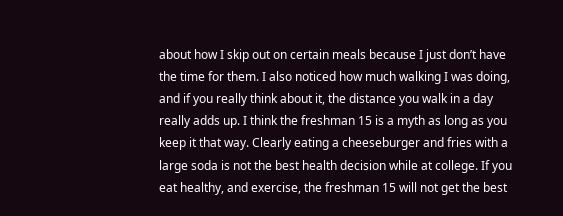about how I skip out on certain meals because I just don’t have the time for them. I also noticed how much walking I was doing, and if you really think about it, the distance you walk in a day really adds up. I think the freshman 15 is a myth as long as you keep it that way. Clearly eating a cheeseburger and fries with a large soda is not the best health decision while at college. If you eat healthy, and exercise, the freshman 15 will not get the best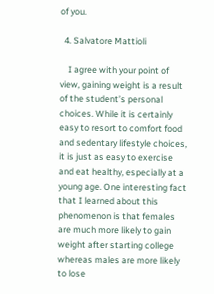of you.

  4. Salvatore Mattioli

    I agree with your point of view, gaining weight is a result of the student’s personal choices. While it is certainly easy to resort to comfort food and sedentary lifestyle choices, it is just as easy to exercise and eat healthy, especially at a young age. One interesting fact that I learned about this phenomenon is that females are much more likely to gain weight after starting college whereas males are more likely to lose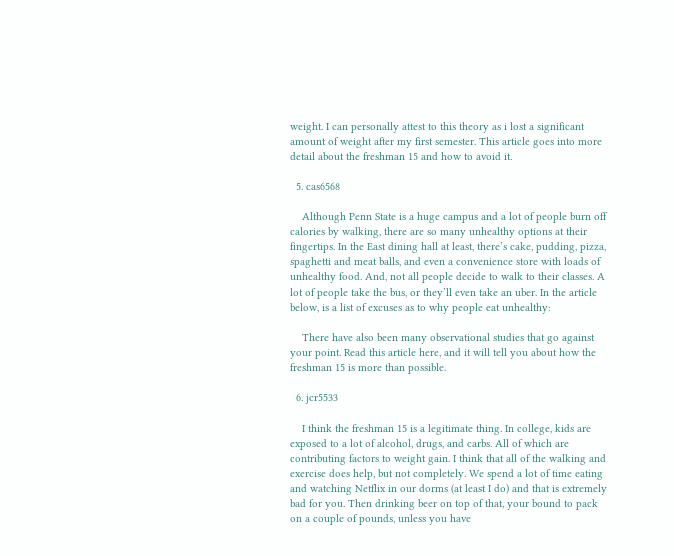weight. I can personally attest to this theory as i lost a significant amount of weight after my first semester. This article goes into more detail about the freshman 15 and how to avoid it.

  5. cas6568

    Although Penn State is a huge campus and a lot of people burn off calories by walking, there are so many unhealthy options at their fingertips. In the East dining hall at least, there’s cake, pudding, pizza, spaghetti and meat balls, and even a convenience store with loads of unhealthy food. And, not all people decide to walk to their classes. A lot of people take the bus, or they’ll even take an uber. In the article below, is a list of excuses as to why people eat unhealthy:

    There have also been many observational studies that go against your point. Read this article here, and it will tell you about how the freshman 15 is more than possible.

  6. jcr5533

    I think the freshman 15 is a legitimate thing. In college, kids are exposed to a lot of alcohol, drugs, and carbs. All of which are contributing factors to weight gain. I think that all of the walking and exercise does help, but not completely. We spend a lot of time eating and watching Netflix in our dorms (at least I do) and that is extremely bad for you. Then drinking beer on top of that, your bound to pack on a couple of pounds, unless you have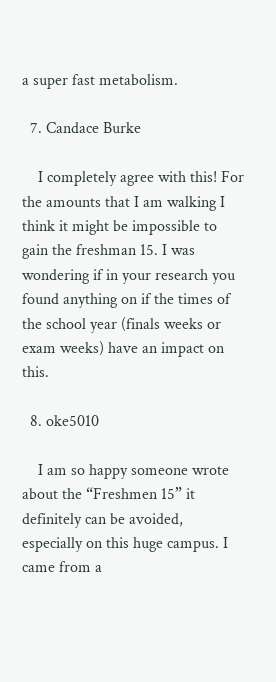a super fast metabolism.

  7. Candace Burke

    I completely agree with this! For the amounts that I am walking I think it might be impossible to gain the freshman 15. I was wondering if in your research you found anything on if the times of the school year (finals weeks or exam weeks) have an impact on this.

  8. oke5010

    I am so happy someone wrote about the “Freshmen 15” it definitely can be avoided, especially on this huge campus. I came from a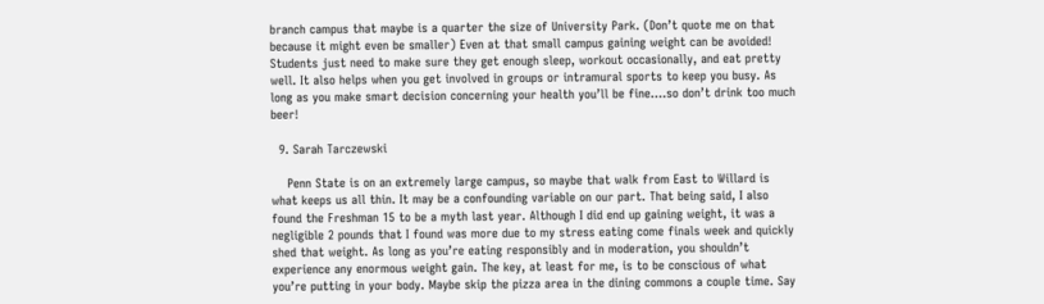branch campus that maybe is a quarter the size of University Park. (Don’t quote me on that because it might even be smaller) Even at that small campus gaining weight can be avoided! Students just need to make sure they get enough sleep, workout occasionally, and eat pretty well. It also helps when you get involved in groups or intramural sports to keep you busy. As long as you make smart decision concerning your health you’ll be fine….so don’t drink too much beer!

  9. Sarah Tarczewski

    Penn State is on an extremely large campus, so maybe that walk from East to Willard is what keeps us all thin. It may be a confounding variable on our part. That being said, I also found the Freshman 15 to be a myth last year. Although I did end up gaining weight, it was a negligible 2 pounds that I found was more due to my stress eating come finals week and quickly shed that weight. As long as you’re eating responsibly and in moderation, you shouldn’t experience any enormous weight gain. The key, at least for me, is to be conscious of what you’re putting in your body. Maybe skip the pizza area in the dining commons a couple time. Say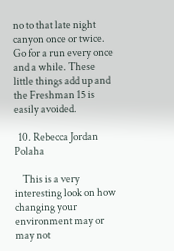no to that late night canyon once or twice. Go for a run every once and a while. These little things add up and the Freshman 15 is easily avoided.

  10. Rebecca Jordan Polaha

    This is a very interesting look on how changing your environment may or may not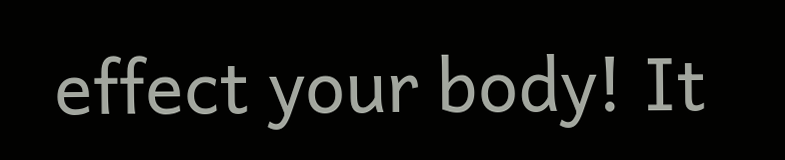effect your body! It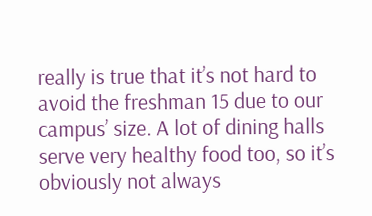really is true that it’s not hard to avoid the freshman 15 due to our campus’ size. A lot of dining halls serve very healthy food too, so it’s obviously not always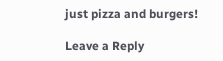just pizza and burgers!

Leave a Reply